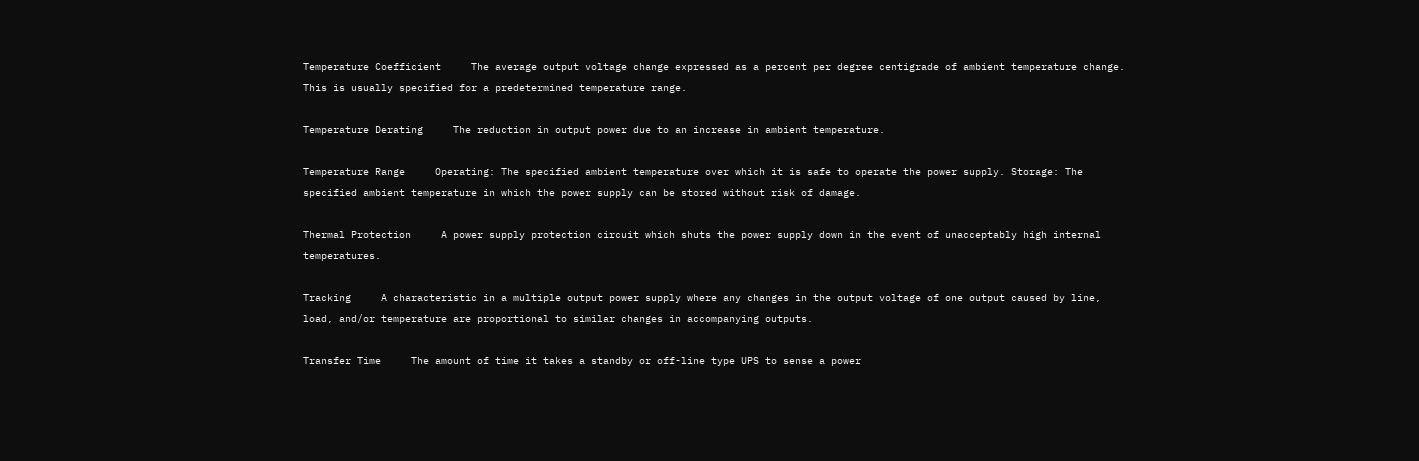Temperature Coefficient     The average output voltage change expressed as a percent per degree centigrade of ambient temperature change. This is usually specified for a predetermined temperature range.

Temperature Derating     The reduction in output power due to an increase in ambient temperature.

Temperature Range     Operating: The specified ambient temperature over which it is safe to operate the power supply. Storage: The specified ambient temperature in which the power supply can be stored without risk of damage.

Thermal Protection     A power supply protection circuit which shuts the power supply down in the event of unacceptably high internal temperatures.

Tracking     A characteristic in a multiple output power supply where any changes in the output voltage of one output caused by line, load, and/or temperature are proportional to similar changes in accompanying outputs.

Transfer Time     The amount of time it takes a standby or off-line type UPS to sense a power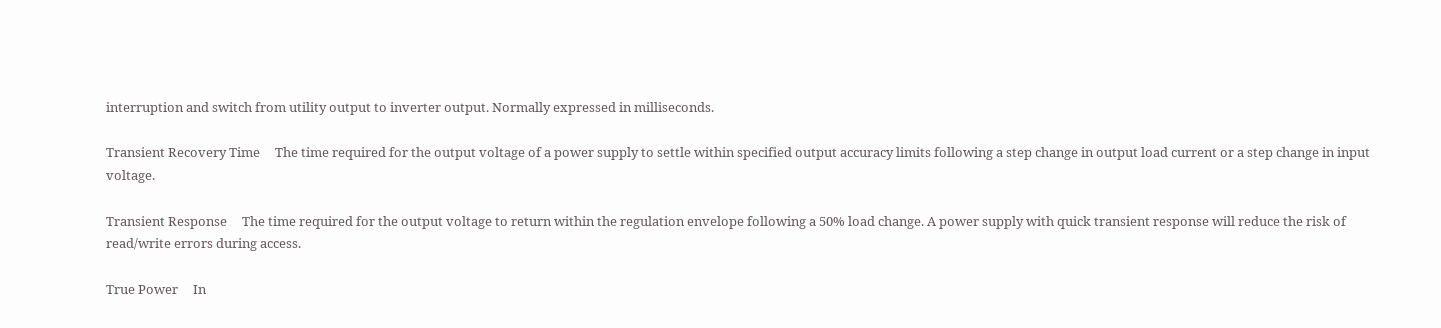interruption and switch from utility output to inverter output. Normally expressed in milliseconds.

Transient Recovery Time     The time required for the output voltage of a power supply to settle within specified output accuracy limits following a step change in output load current or a step change in input voltage.

Transient Response     The time required for the output voltage to return within the regulation envelope following a 50% load change. A power supply with quick transient response will reduce the risk of read/write errors during access.

True Power     In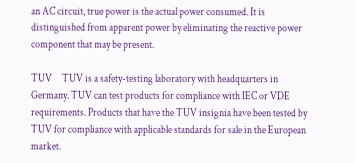an AC circuit, true power is the actual power consumed. It is distinguished from apparent power by eliminating the reactive power component that may be present.

TUV     TUV is a safety-testing laboratory with headquarters in Germany. TUV can test products for compliance with IEC or VDE requirements. Products that have the TUV insignia have been tested by TUV for compliance with applicable standards for sale in the European market.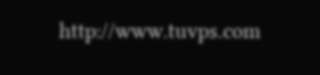http://www.tuvps.com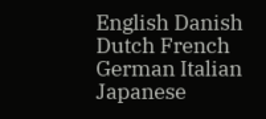English Danish Dutch French German Italian Japanese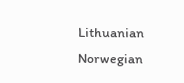Lithuanian Norwegian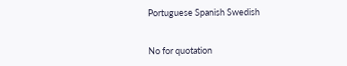Portuguese Spanish Swedish


No for quotation